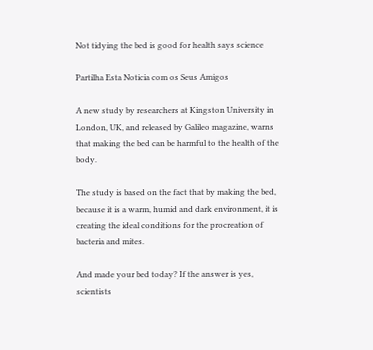Not tidying the bed is good for health says science

Partilha Esta Noticia com os Seus Amigos

A new study by researchers at Kingston University in London, UK, and released by Galileo magazine, warns that making the bed can be harmful to the health of the body.

The study is based on the fact that by making the bed, because it is a warm, humid and dark environment, it is creating the ideal conditions for the procreation of bacteria and mites.

And made your bed today? If the answer is yes, scientists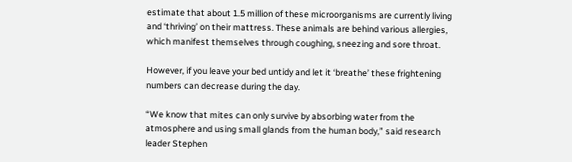estimate that about 1.5 million of these microorganisms are currently living and ‘thriving’ on their mattress. These animals are behind various allergies, which manifest themselves through coughing, sneezing and sore throat.

However, if you leave your bed untidy and let it ‘breathe’ these frightening numbers can decrease during the day.

“We know that mites can only survive by absorbing water from the atmosphere and using small glands from the human body,” said research leader Stephen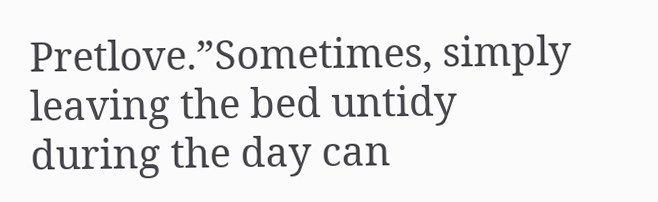Pretlove.”Sometimes, simply leaving the bed untidy during the day can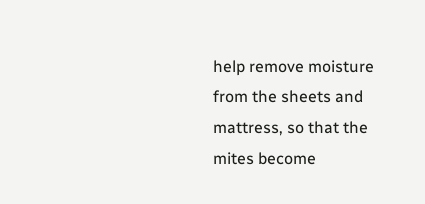help remove moisture from the sheets and mattress, so that the mites become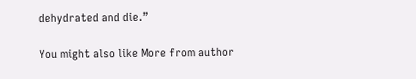dehydrated and die.”

You might also like More from author